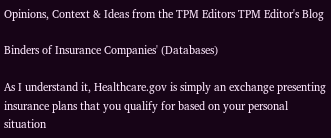Opinions, Context & Ideas from the TPM Editors TPM Editor's Blog

Binders of Insurance Companies' (Databases)

As I understand it, Healthcare.gov is simply an exchange presenting insurance plans that you qualify for based on your personal situation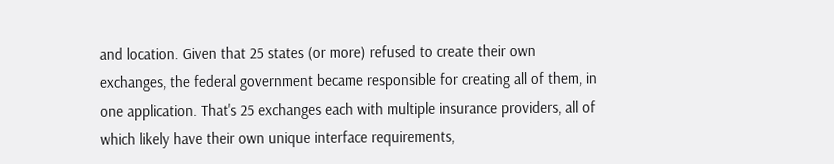and location. Given that 25 states (or more) refused to create their own exchanges, the federal government became responsible for creating all of them, in one application. That's 25 exchanges each with multiple insurance providers, all of which likely have their own unique interface requirements,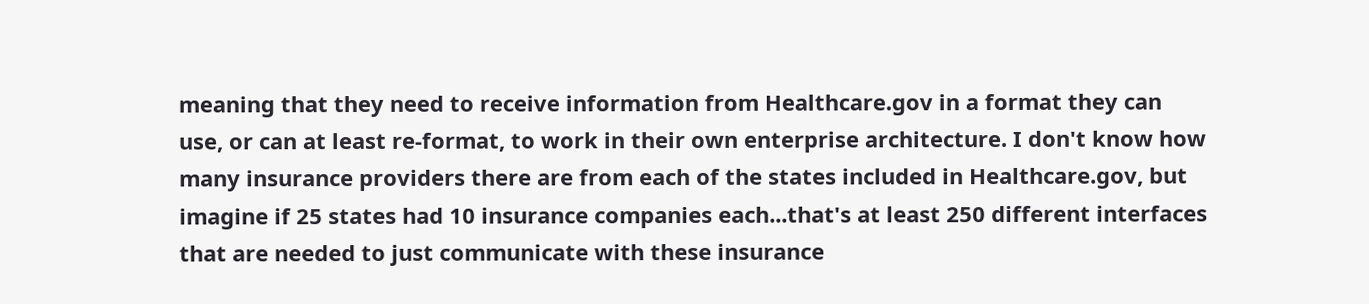meaning that they need to receive information from Healthcare.gov in a format they can use, or can at least re-format, to work in their own enterprise architecture. I don't know how many insurance providers there are from each of the states included in Healthcare.gov, but imagine if 25 states had 10 insurance companies each...that's at least 250 different interfaces that are needed to just communicate with these insurance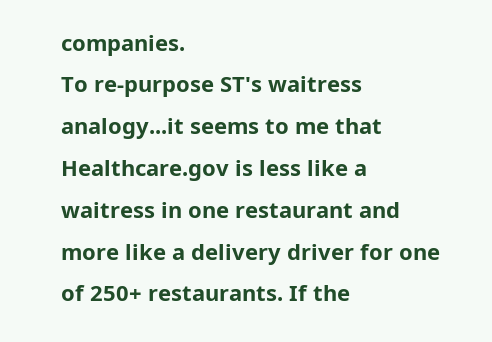companies.
To re-purpose ST's waitress analogy...it seems to me that Healthcare.gov is less like a waitress in one restaurant and more like a delivery driver for one of 250+ restaurants. If the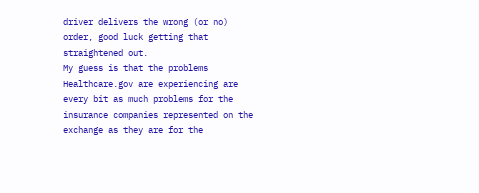driver delivers the wrong (or no) order, good luck getting that straightened out.
My guess is that the problems Healthcare.gov are experiencing are every bit as much problems for the insurance companies represented on the exchange as they are for the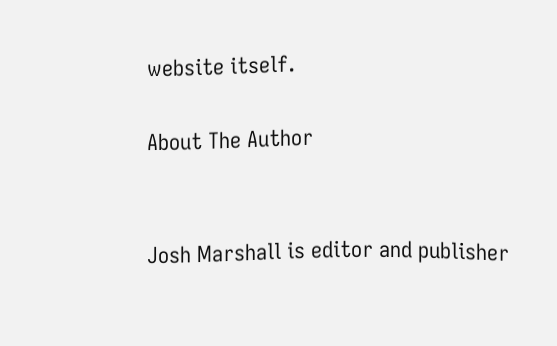website itself.

About The Author


Josh Marshall is editor and publisher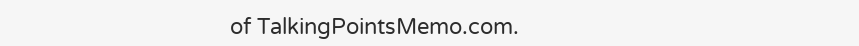of TalkingPointsMemo.com.